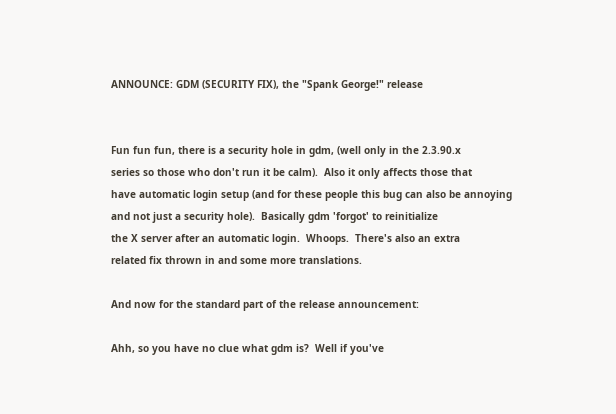ANNOUNCE: GDM (SECURITY FIX), the "Spank George!" release


Fun fun fun, there is a security hole in gdm, (well only in the 2.3.90.x
series so those who don't run it be calm).  Also it only affects those that
have automatic login setup (and for these people this bug can also be annoying
and not just a security hole).  Basically gdm 'forgot' to reinitialize
the X server after an automatic login.  Whoops.  There's also an extra
related fix thrown in and some more translations.

And now for the standard part of the release announcement:

Ahh, so you have no clue what gdm is?  Well if you've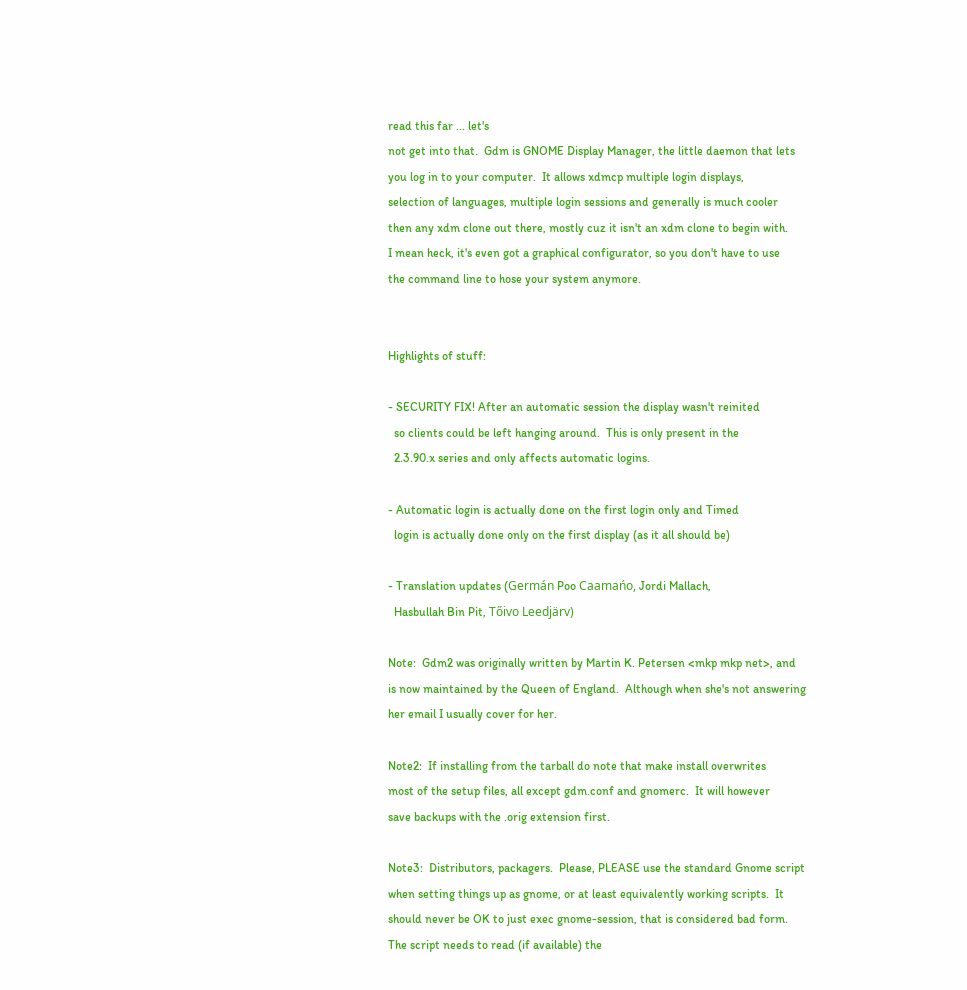read this far ... let's
not get into that.  Gdm is GNOME Display Manager, the little daemon that lets
you log in to your computer.  It allows xdmcp multiple login displays,
selection of languages, multiple login sessions and generally is much cooler
then any xdm clone out there, mostly cuz it isn't an xdm clone to begin with.
I mean heck, it's even got a graphical configurator, so you don't have to use
the command line to hose your system anymore.


Highlights of stuff:

- SECURITY FIX! After an automatic session the display wasn't reinited
  so clients could be left hanging around.  This is only present in the
  2.3.90.x series and only affects automatic logins.

- Automatic login is actually done on the first login only and Timed
  login is actually done only on the first display (as it all should be)

- Translation updates (Germán Poo Caamańo, Jordi Mallach,
  Hasbullah Bin Pit, Tőivo Leedjärv)

Note:  Gdm2 was originally written by Martin K. Petersen <mkp mkp net>, and
is now maintained by the Queen of England.  Although when she's not answering
her email I usually cover for her.

Note2:  If installing from the tarball do note that make install overwrites
most of the setup files, all except gdm.conf and gnomerc.  It will however
save backups with the .orig extension first.

Note3:  Distributors, packagers.  Please, PLEASE use the standard Gnome script
when setting things up as gnome, or at least equivalently working scripts.  It
should never be OK to just exec gnome-session, that is considered bad form.
The script needs to read (if available) the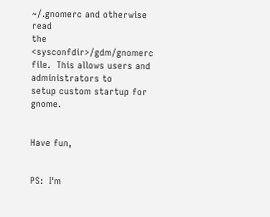~/.gnomerc and otherwise read
the <sysconfdir>/gdm/gnomerc file.  This allows users and administrators to
setup custom startup for gnome.


Have fun,


PS:  I'm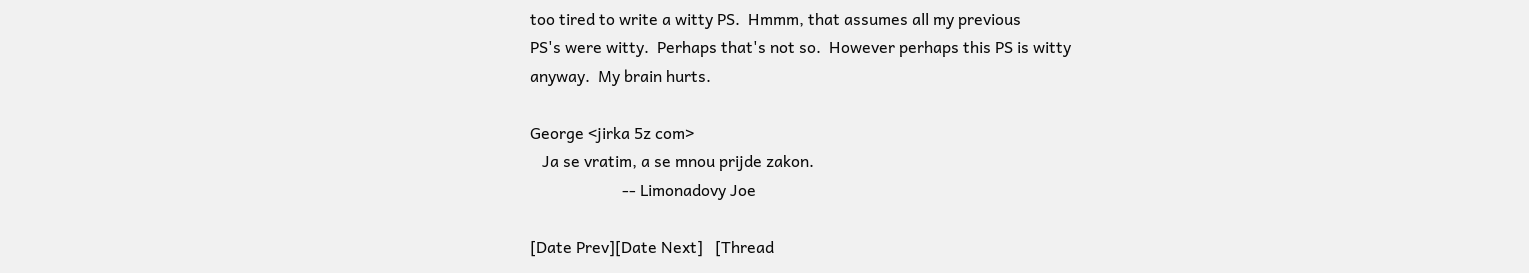too tired to write a witty PS.  Hmmm, that assumes all my previous
PS's were witty.  Perhaps that's not so.  However perhaps this PS is witty
anyway.  My brain hurts.

George <jirka 5z com>
   Ja se vratim, a se mnou prijde zakon.
                       -- Limonadovy Joe

[Date Prev][Date Next]   [Thread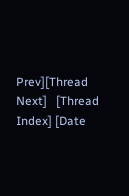Prev][Thread Next]   [Thread Index] [Date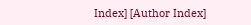Index] [Author Index]